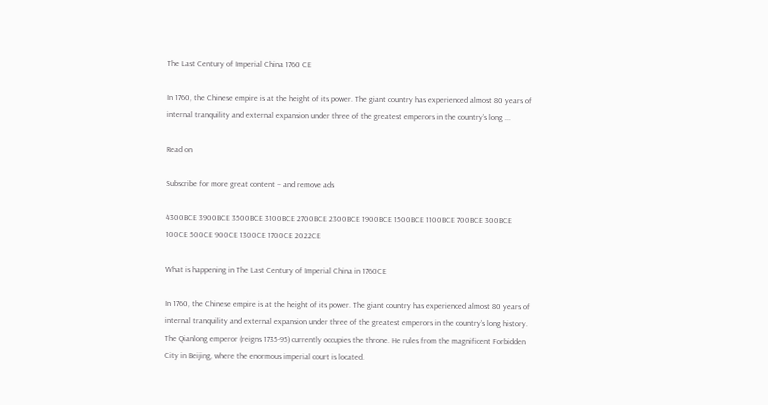The Last Century of Imperial China 1760 CE

In 1760, the Chinese empire is at the height of its power. The giant country has experienced almost 80 years of internal tranquility and external expansion under three of the greatest emperors in the country’s long ...

Read on

Subscribe for more great content – and remove ads

4300BCE 3900BCE 3500BCE 3100BCE 2700BCE 2300BCE 1900BCE 1500BCE 1100BCE 700BCE 300BCE 100CE 500CE 900CE 1300CE 1700CE 2022CE

What is happening in The Last Century of Imperial China in 1760CE

In 1760, the Chinese empire is at the height of its power. The giant country has experienced almost 80 years of internal tranquility and external expansion under three of the greatest emperors in the country’s long history. The Qianlong emperor (reigns 1735-95) currently occupies the throne. He rules from the magnificent Forbidden City in Beijing, where the enormous imperial court is located.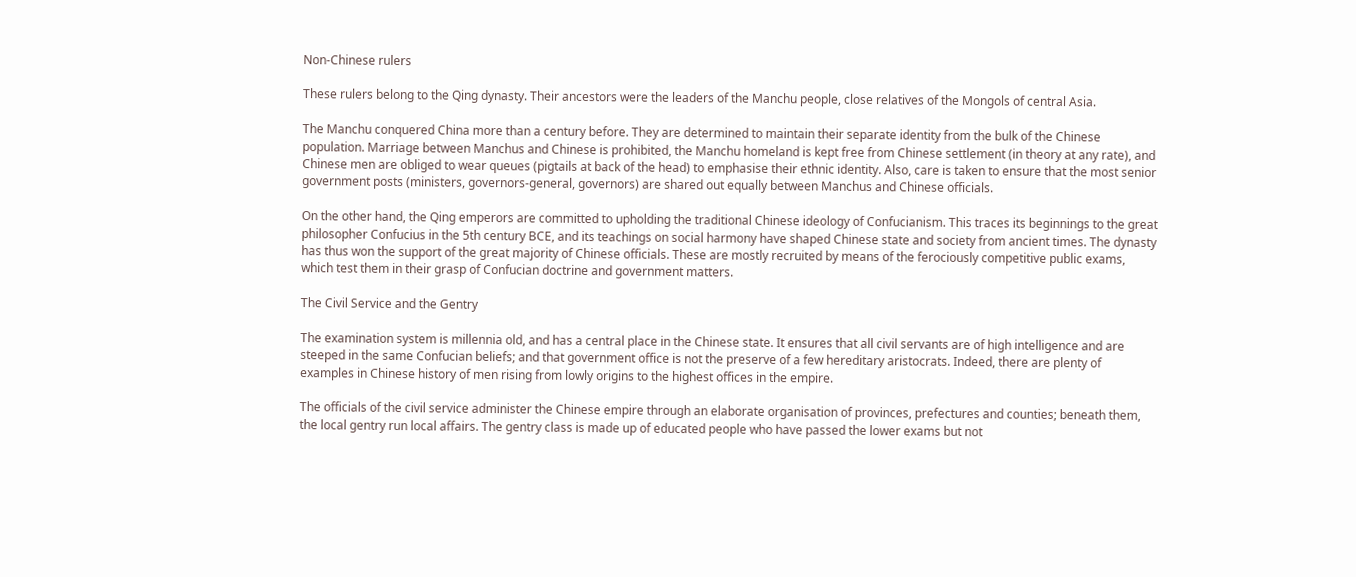Non-Chinese rulers

These rulers belong to the Qing dynasty. Their ancestors were the leaders of the Manchu people, close relatives of the Mongols of central Asia.

The Manchu conquered China more than a century before. They are determined to maintain their separate identity from the bulk of the Chinese population. Marriage between Manchus and Chinese is prohibited, the Manchu homeland is kept free from Chinese settlement (in theory at any rate), and Chinese men are obliged to wear queues (pigtails at back of the head) to emphasise their ethnic identity. Also, care is taken to ensure that the most senior government posts (ministers, governors-general, governors) are shared out equally between Manchus and Chinese officials.

On the other hand, the Qing emperors are committed to upholding the traditional Chinese ideology of Confucianism. This traces its beginnings to the great philosopher Confucius in the 5th century BCE, and its teachings on social harmony have shaped Chinese state and society from ancient times. The dynasty has thus won the support of the great majority of Chinese officials. These are mostly recruited by means of the ferociously competitive public exams, which test them in their grasp of Confucian doctrine and government matters.

The Civil Service and the Gentry

The examination system is millennia old, and has a central place in the Chinese state. It ensures that all civil servants are of high intelligence and are steeped in the same Confucian beliefs; and that government office is not the preserve of a few hereditary aristocrats. Indeed, there are plenty of examples in Chinese history of men rising from lowly origins to the highest offices in the empire.

The officials of the civil service administer the Chinese empire through an elaborate organisation of provinces, prefectures and counties; beneath them, the local gentry run local affairs. The gentry class is made up of educated people who have passed the lower exams but not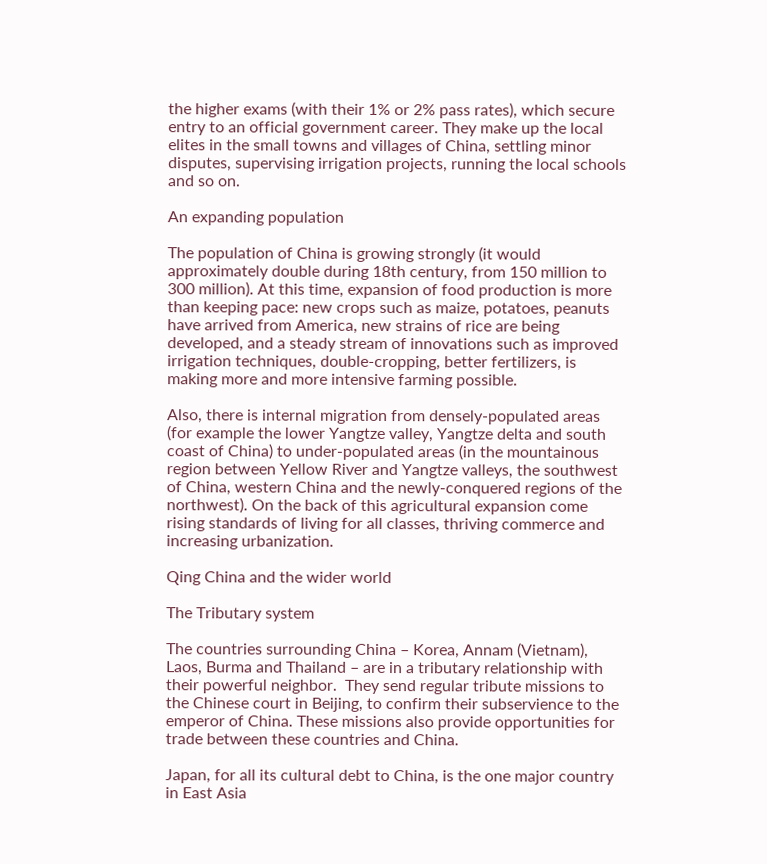the higher exams (with their 1% or 2% pass rates), which secure entry to an official government career. They make up the local elites in the small towns and villages of China, settling minor disputes, supervising irrigation projects, running the local schools and so on.

An expanding population

The population of China is growing strongly (it would approximately double during 18th century, from 150 million to 300 million). At this time, expansion of food production is more than keeping pace: new crops such as maize, potatoes, peanuts have arrived from America, new strains of rice are being developed, and a steady stream of innovations such as improved irrigation techniques, double-cropping, better fertilizers, is making more and more intensive farming possible.

Also, there is internal migration from densely-populated areas (for example the lower Yangtze valley, Yangtze delta and south coast of China) to under-populated areas (in the mountainous region between Yellow River and Yangtze valleys, the southwest of China, western China and the newly-conquered regions of the northwest). On the back of this agricultural expansion come rising standards of living for all classes, thriving commerce and increasing urbanization.

Qing China and the wider world

The Tributary system

The countries surrounding China – Korea, Annam (Vietnam), Laos, Burma and Thailand – are in a tributary relationship with their powerful neighbor.  They send regular tribute missions to the Chinese court in Beijing, to confirm their subservience to the emperor of China. These missions also provide opportunities for trade between these countries and China.

Japan, for all its cultural debt to China, is the one major country in East Asia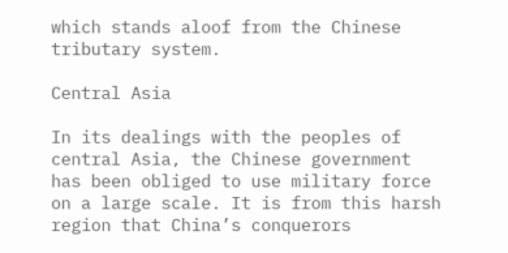which stands aloof from the Chinese tributary system.

Central Asia

In its dealings with the peoples of central Asia, the Chinese government has been obliged to use military force on a large scale. It is from this harsh region that China’s conquerors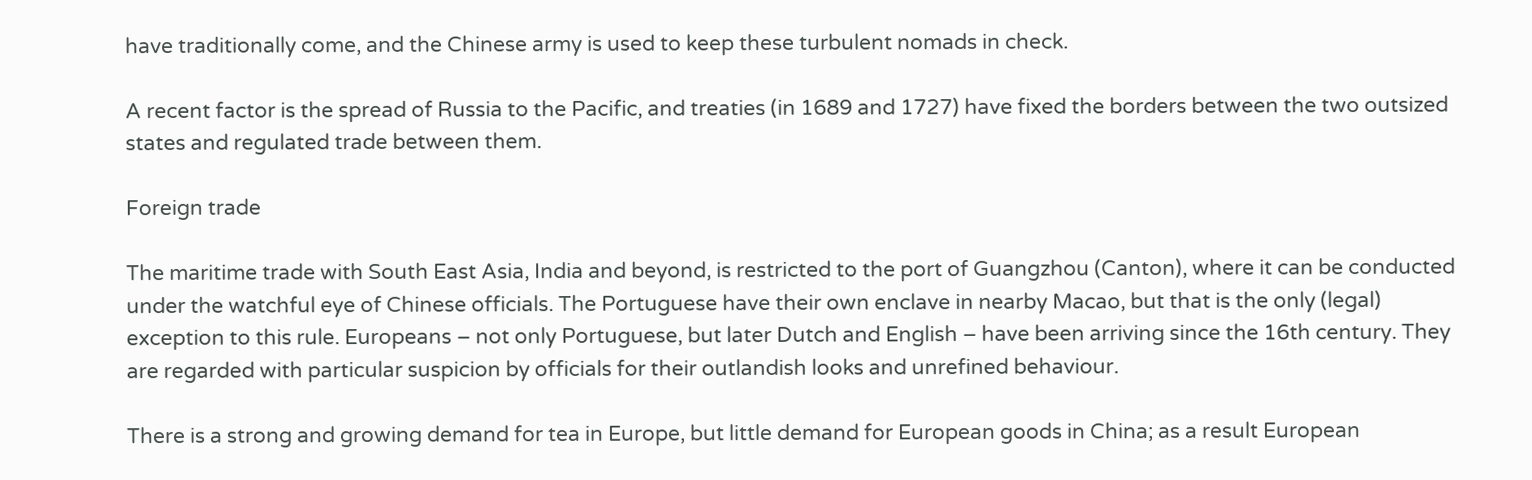have traditionally come, and the Chinese army is used to keep these turbulent nomads in check.

A recent factor is the spread of Russia to the Pacific, and treaties (in 1689 and 1727) have fixed the borders between the two outsized states and regulated trade between them.

Foreign trade

The maritime trade with South East Asia, India and beyond, is restricted to the port of Guangzhou (Canton), where it can be conducted under the watchful eye of Chinese officials. The Portuguese have their own enclave in nearby Macao, but that is the only (legal) exception to this rule. Europeans – not only Portuguese, but later Dutch and English – have been arriving since the 16th century. They are regarded with particular suspicion by officials for their outlandish looks and unrefined behaviour.

There is a strong and growing demand for tea in Europe, but little demand for European goods in China; as a result European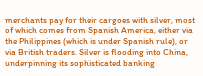merchants pay for their cargoes with silver, most of which comes from Spanish America, either via the Philippines (which is under Spanish rule), or via British traders. Silver is flooding into China, underpinning its sophisticated banking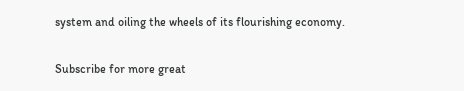system and oiling the wheels of its flourishing economy.

Subscribe for more great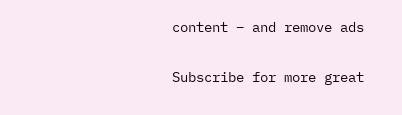content – and remove ads

Subscribe for more great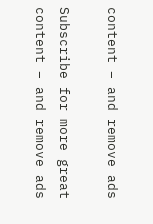content – and remove ads

Subscribe for more great content – and remove ads